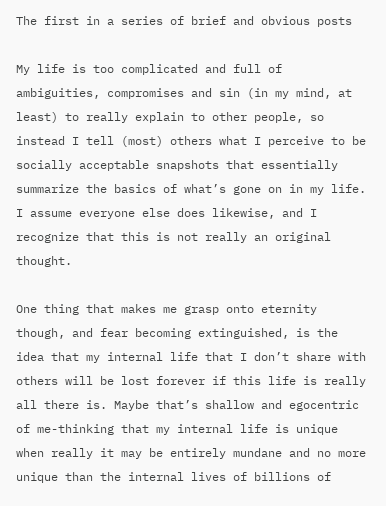The first in a series of brief and obvious posts

My life is too complicated and full of ambiguities, compromises and sin (in my mind, at least) to really explain to other people, so instead I tell (most) others what I perceive to be socially acceptable snapshots that essentially summarize the basics of what’s gone on in my life. I assume everyone else does likewise, and I recognize that this is not really an original thought.

One thing that makes me grasp onto eternity though, and fear becoming extinguished, is the idea that my internal life that I don’t share with others will be lost forever if this life is really all there is. Maybe that’s shallow and egocentric of me-thinking that my internal life is unique when really it may be entirely mundane and no more unique than the internal lives of billions of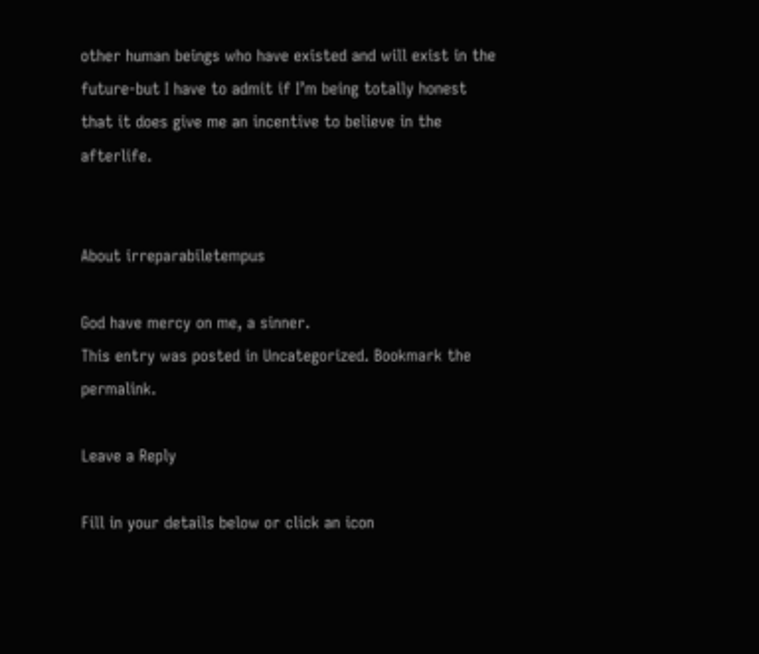other human beings who have existed and will exist in the future-but I have to admit if I’m being totally honest that it does give me an incentive to believe in the afterlife.


About irreparabiletempus

God have mercy on me, a sinner.
This entry was posted in Uncategorized. Bookmark the permalink.

Leave a Reply

Fill in your details below or click an icon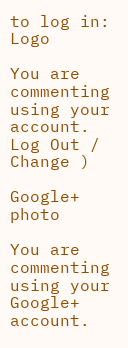to log in: Logo

You are commenting using your account. Log Out /  Change )

Google+ photo

You are commenting using your Google+ account.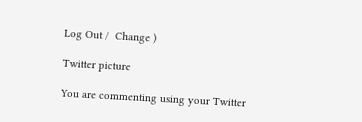Log Out /  Change )

Twitter picture

You are commenting using your Twitter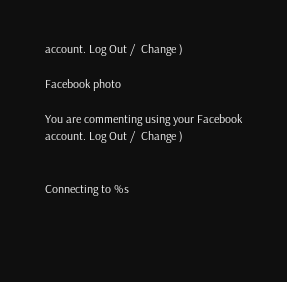account. Log Out /  Change )

Facebook photo

You are commenting using your Facebook account. Log Out /  Change )


Connecting to %s